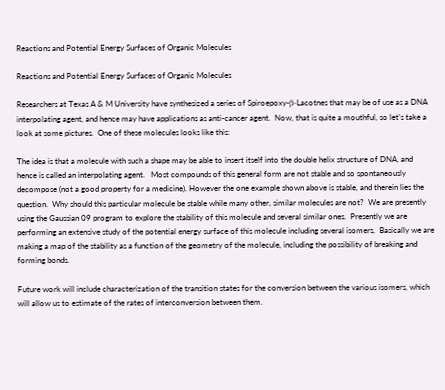Reactions and Potential Energy Surfaces of Organic Molecules

Reactions and Potential Energy Surfaces of Organic Molecules

Researchers at Texas A & M University have synthesized a series of Spiroepoxy-β-Lacotnes that may be of use as a DNA interpolating agent, and hence may have applications as anti-cancer agent.  Now, that is quite a mouthful, so let’s take a look at some pictures.  One of these molecules looks like this:

The idea is that a molecule with such a shape may be able to insert itself into the double helix structure of DNA, and hence is called an interpolating agent.   Most compounds of this general form are not stable and so spontaneously decompose (not a good property for a medicine). However the one example shown above is stable, and therein lies the question.  Why should this particular molecule be stable while many other, similar molecules are not?  We are presently using the Gaussian 09 program to explore the stability of this molecule and several similar ones.  Presently we are performing an extensive study of the potential energy surface of this molecule including several isomers.  Basically we are making a map of the stability as a function of the geometry of the molecule, including the possibility of breaking and forming bonds.

Future work will include characterization of the transition states for the conversion between the various isomers, which will allow us to estimate of the rates of interconversion between them.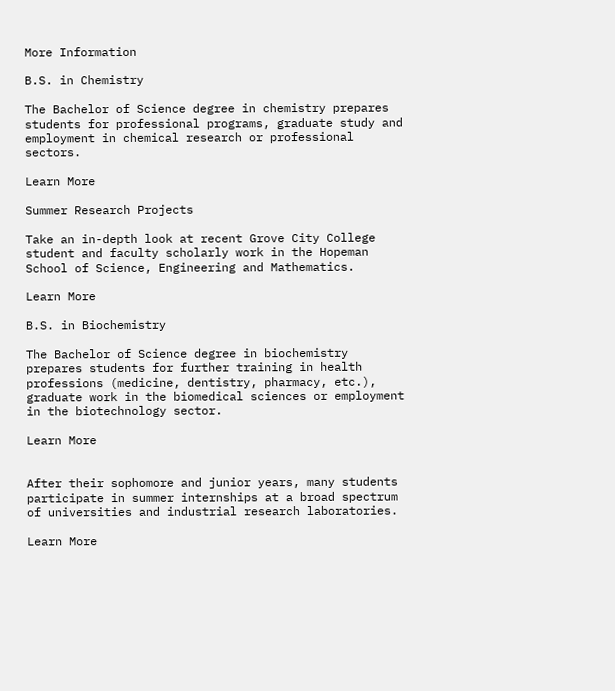More Information

B.S. in Chemistry

The Bachelor of Science degree in chemistry prepares students for professional programs, graduate study and employment in chemical research or professional sectors.

Learn More

Summer Research Projects

Take an in-depth look at recent Grove City College student and faculty scholarly work in the Hopeman School of Science, Engineering and Mathematics.

Learn More

B.S. in Biochemistry

The Bachelor of Science degree in biochemistry prepares students for further training in health professions (medicine, dentistry, pharmacy, etc.), graduate work in the biomedical sciences or employment in the biotechnology sector.

Learn More


After their sophomore and junior years, many students participate in summer internships at a broad spectrum of universities and industrial research laboratories.

Learn More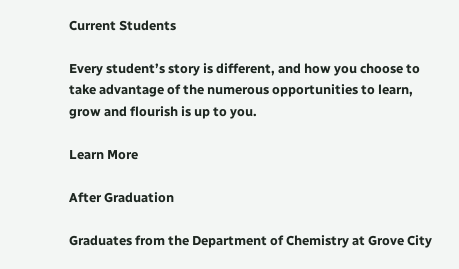Current Students

Every student’s story is different, and how you choose to take advantage of the numerous opportunities to learn, grow and flourish is up to you.

Learn More

After Graduation

Graduates from the Department of Chemistry at Grove City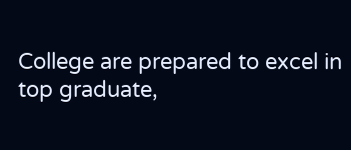College are prepared to excel in top graduate,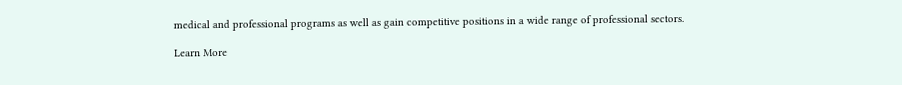medical and professional programs as well as gain competitive positions in a wide range of professional sectors.

Learn More